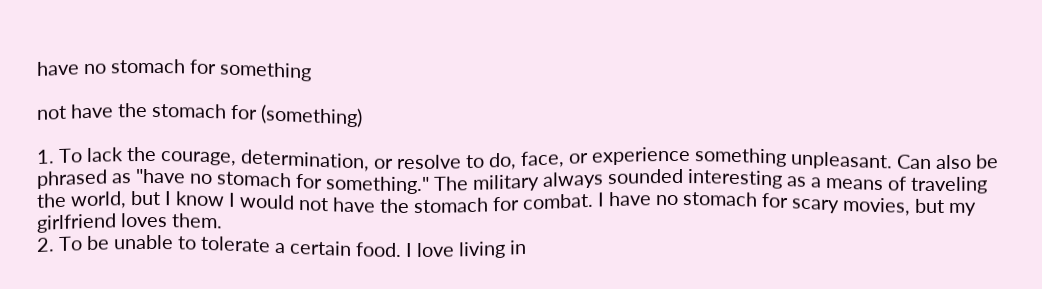have no stomach for something

not have the stomach for (something)

1. To lack the courage, determination, or resolve to do, face, or experience something unpleasant. Can also be phrased as "have no stomach for something." The military always sounded interesting as a means of traveling the world, but I know I would not have the stomach for combat. I have no stomach for scary movies, but my girlfriend loves them.
2. To be unable to tolerate a certain food. I love living in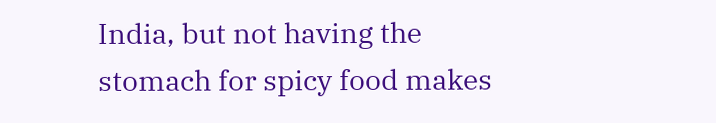India, but not having the stomach for spicy food makes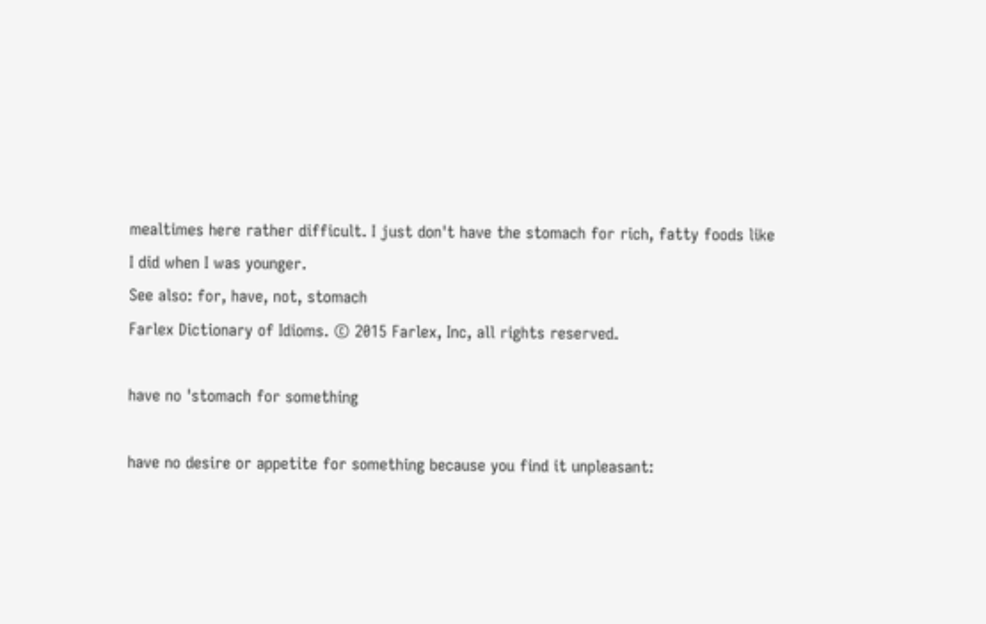mealtimes here rather difficult. I just don't have the stomach for rich, fatty foods like I did when I was younger.
See also: for, have, not, stomach
Farlex Dictionary of Idioms. © 2015 Farlex, Inc, all rights reserved.

have no ˈstomach for something

have no desire or appetite for something because you find it unpleasant: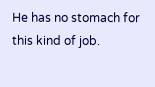He has no stomach for this kind of job.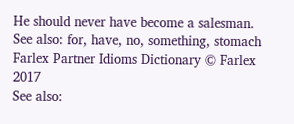He should never have become a salesman.
See also: for, have, no, something, stomach
Farlex Partner Idioms Dictionary © Farlex 2017
See also: